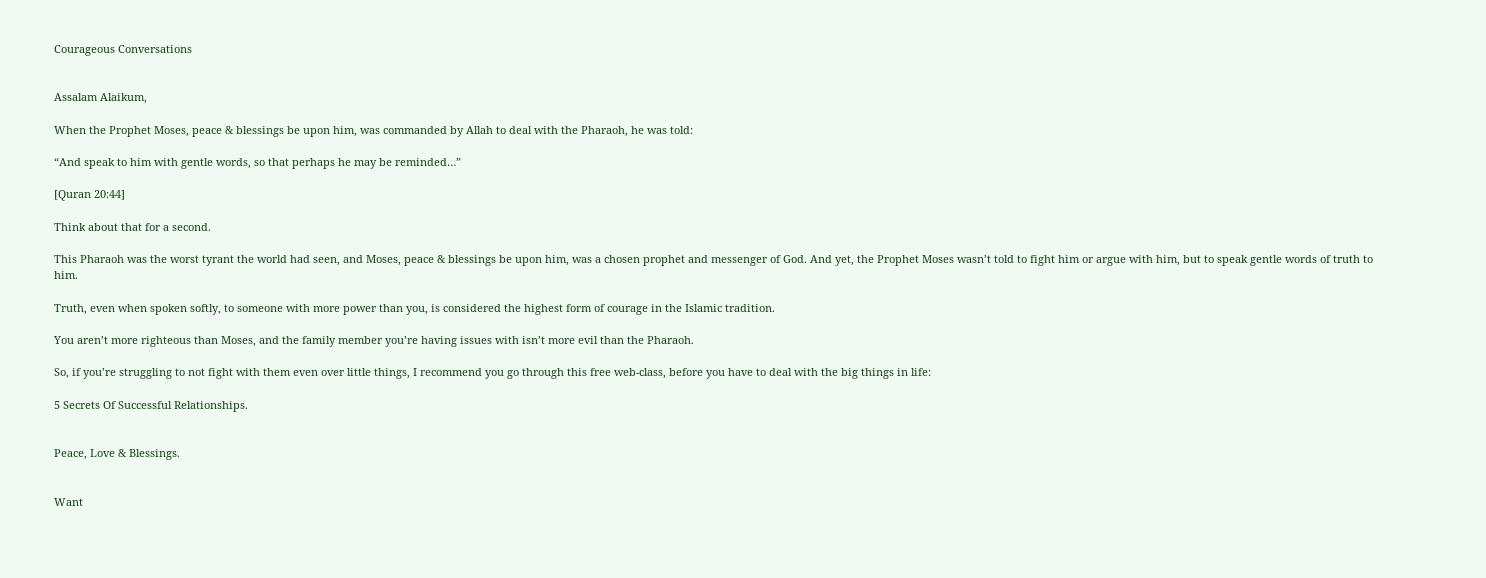Courageous Conversations


Assalam Alaikum,

When the Prophet Moses, peace & blessings be upon him, was commanded by Allah to deal with the Pharaoh, he was told:

“And speak to him with gentle words, so that perhaps he may be reminded…”

[Quran 20:44]

Think about that for a second.

This Pharaoh was the worst tyrant the world had seen, and Moses, peace & blessings be upon him, was a chosen prophet and messenger of God. And yet, the Prophet Moses wasn’t told to fight him or argue with him, but to speak gentle words of truth to him.

Truth, even when spoken softly, to someone with more power than you, is considered the highest form of courage in the Islamic tradition.

You aren’t more righteous than Moses, and the family member you’re having issues with isn’t more evil than the Pharaoh.

So, if you’re struggling to not fight with them even over little things, I recommend you go through this free web-class, before you have to deal with the big things in life:

5 Secrets Of Successful Relationships.


Peace, Love & Blessings.


Want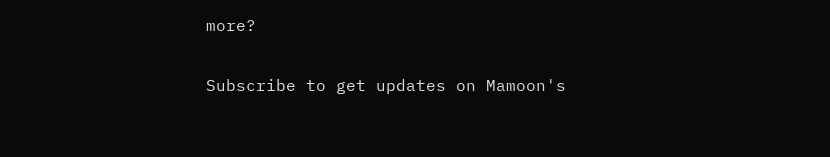more?

Subscribe to get updates on Mamoon's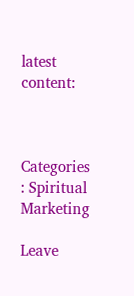latest content:



Categories : Spiritual Marketing

Leave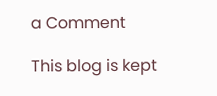a Comment

This blog is kept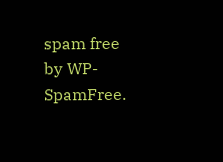spam free by WP-SpamFree.